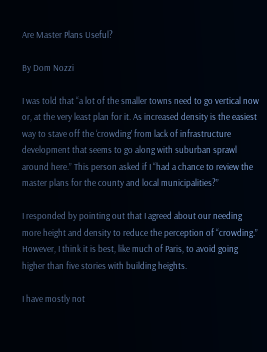Are Master Plans Useful?

By Dom Nozzi

I was told that “a lot of the smaller towns need to go vertical now or, at the very least plan for it. As increased density is the easiest way to stave off the ‘crowding’ from lack of infrastructure development that seems to go along with suburban sprawl around here.” This person asked if I “had a chance to review the master plans for the county and local municipalities?”

I responded by pointing out that I agreed about our needing more height and density to reduce the perception of “crowding.” However, I think it is best, like much of Paris, to avoid going higher than five stories with building heights.

I have mostly not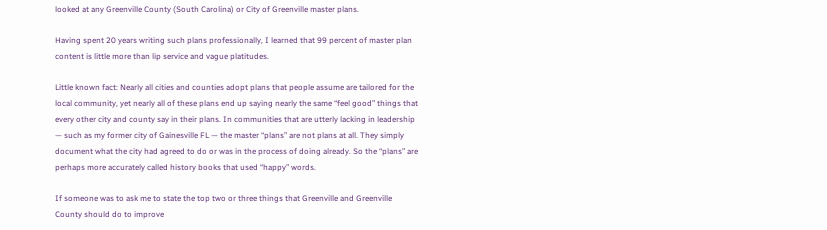looked at any Greenville County (South Carolina) or City of Greenville master plans.

Having spent 20 years writing such plans professionally, I learned that 99 percent of master plan content is little more than lip service and vague platitudes.

Little known fact: Nearly all cities and counties adopt plans that people assume are tailored for the local community, yet nearly all of these plans end up saying nearly the same “feel good” things that every other city and county say in their plans. In communities that are utterly lacking in leadership — such as my former city of Gainesville FL — the master “plans” are not plans at all. They simply document what the city had agreed to do or was in the process of doing already. So the “plans” are perhaps more accurately called history books that used “happy” words.

If someone was to ask me to state the top two or three things that Greenville and Greenville County should do to improve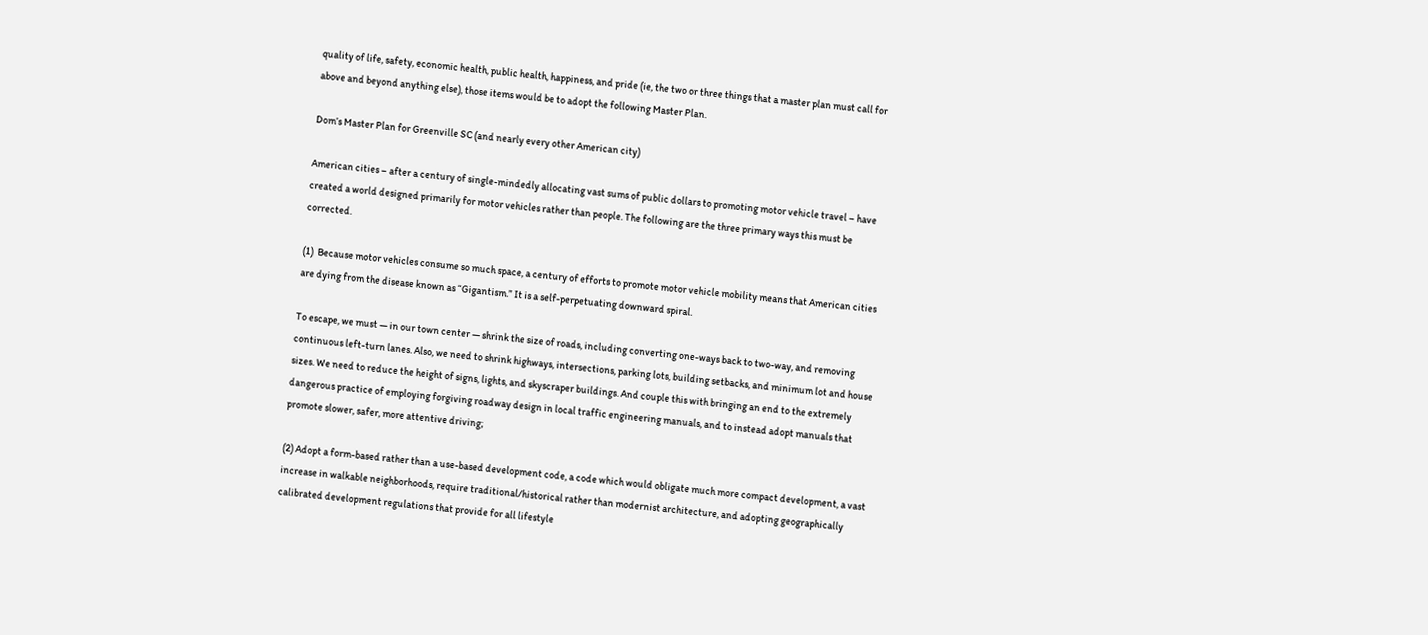quality of life, safety, economic health, public health, happiness, and pride (ie, the two or three things that a master plan must call for above and beyond anything else), those items would be to adopt the following Master Plan.

Dom’s Master Plan for Greenville SC (and nearly every other American city)

American cities – after a century of single-mindedly allocating vast sums of public dollars to promoting motor vehicle travel – have created a world designed primarily for motor vehicles rather than people. The following are the three primary ways this must be corrected.

(1)  Because motor vehicles consume so much space, a century of efforts to promote motor vehicle mobility means that American cities are dying from the disease known as “Gigantism.” It is a self-perpetuating downward spiral.

To escape, we must — in our town center — shrink the size of roads, including converting one-ways back to two-way, and removing continuous left-turn lanes. Also, we need to shrink highways, intersections, parking lots, building setbacks, and minimum lot and house sizes. We need to reduce the height of signs, lights, and skyscraper buildings. And couple this with bringing an end to the extremely dangerous practice of employing forgiving roadway design in local traffic engineering manuals, and to instead adopt manuals that promote slower, safer, more attentive driving;

(2) Adopt a form-based rather than a use-based development code, a code which would obligate much more compact development, a vast increase in walkable neighborhoods, require traditional/historical rather than modernist architecture, and adopting geographically calibrated development regulations that provide for all lifestyle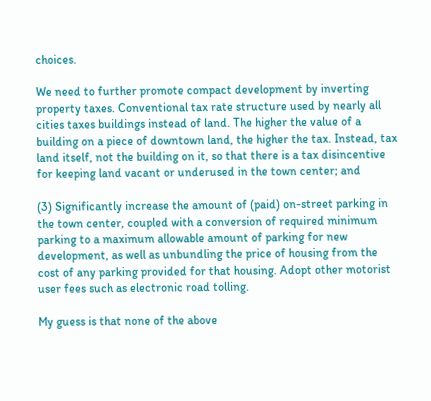choices.

We need to further promote compact development by inverting property taxes. Conventional tax rate structure used by nearly all cities taxes buildings instead of land. The higher the value of a building on a piece of downtown land, the higher the tax. Instead, tax land itself, not the building on it, so that there is a tax disincentive for keeping land vacant or underused in the town center; and

(3) Significantly increase the amount of (paid) on-street parking in the town center, coupled with a conversion of required minimum parking to a maximum allowable amount of parking for new development, as well as unbundling the price of housing from the cost of any parking provided for that housing. Adopt other motorist user fees such as electronic road tolling.

My guess is that none of the above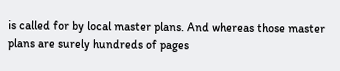is called for by local master plans. And whereas those master plans are surely hundreds of pages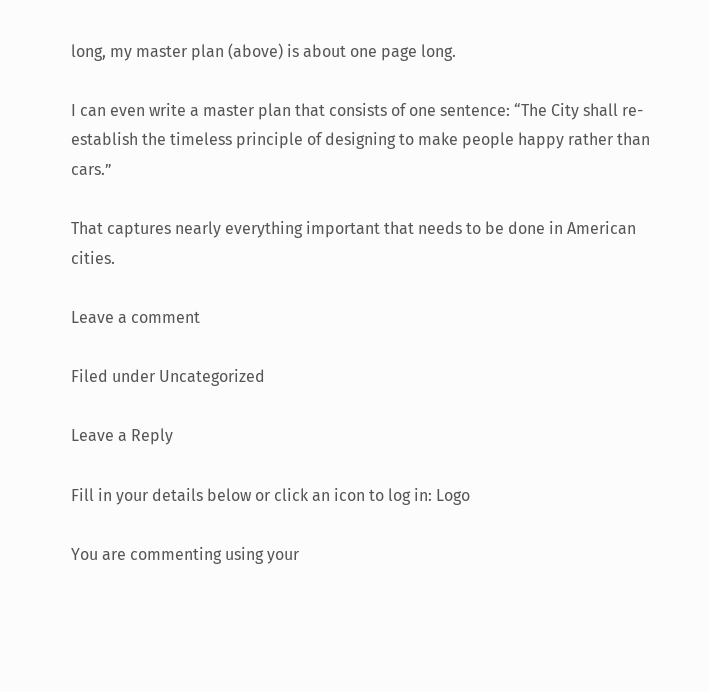long, my master plan (above) is about one page long.

I can even write a master plan that consists of one sentence: “The City shall re-establish the timeless principle of designing to make people happy rather than cars.”

That captures nearly everything important that needs to be done in American cities.

Leave a comment

Filed under Uncategorized

Leave a Reply

Fill in your details below or click an icon to log in: Logo

You are commenting using your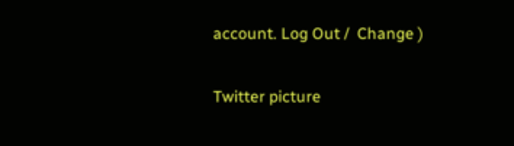account. Log Out /  Change )

Twitter picture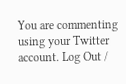You are commenting using your Twitter account. Log Out /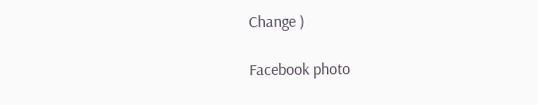Change )

Facebook photo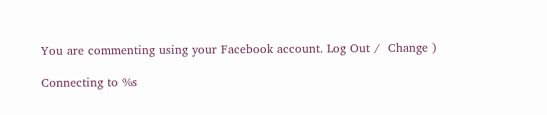You are commenting using your Facebook account. Log Out /  Change )

Connecting to %s